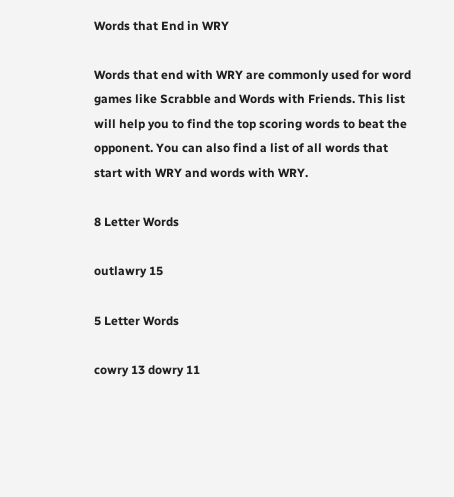Words that End in WRY

Words that end with WRY are commonly used for word games like Scrabble and Words with Friends. This list will help you to find the top scoring words to beat the opponent. You can also find a list of all words that start with WRY and words with WRY.

8 Letter Words

outlawry 15

5 Letter Words

cowry 13 dowry 11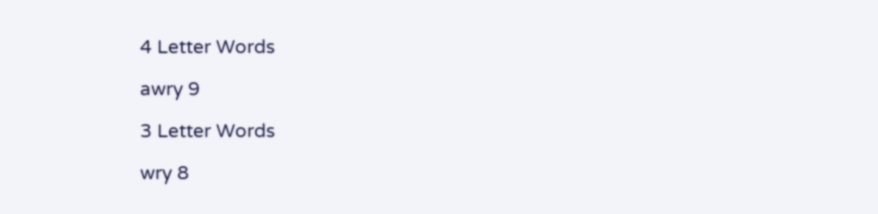4 Letter Words

awry 9

3 Letter Words

wry 8